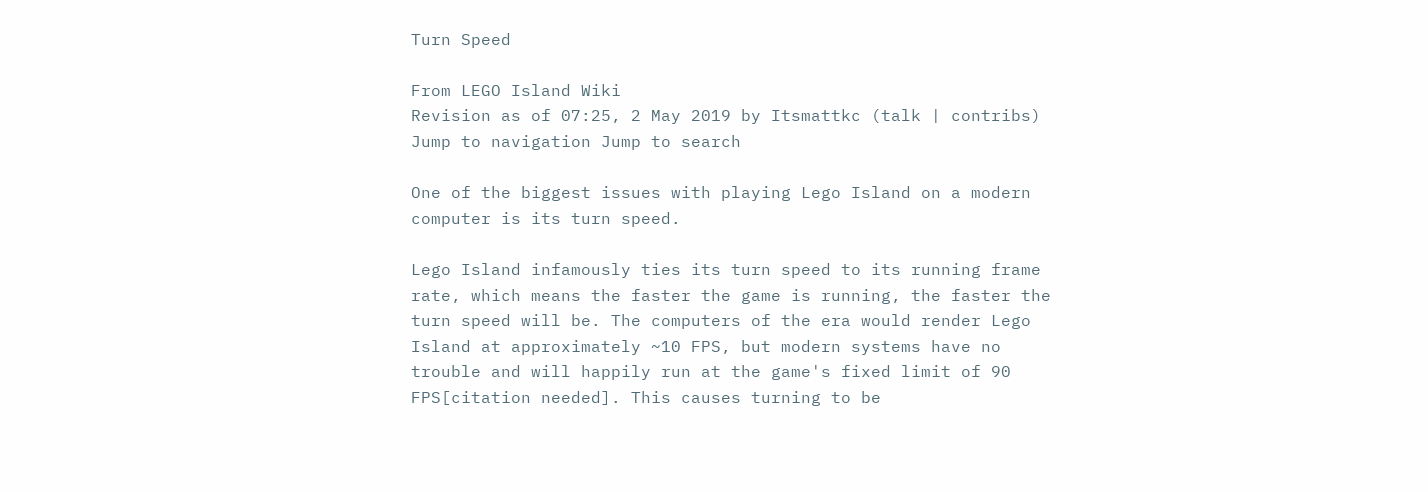Turn Speed

From LEGO Island Wiki
Revision as of 07:25, 2 May 2019 by Itsmattkc (talk | contribs)
Jump to navigation Jump to search

One of the biggest issues with playing Lego Island on a modern computer is its turn speed.

Lego Island infamously ties its turn speed to its running frame rate, which means the faster the game is running, the faster the turn speed will be. The computers of the era would render Lego Island at approximately ~10 FPS, but modern systems have no trouble and will happily run at the game's fixed limit of 90 FPS[citation needed]. This causes turning to be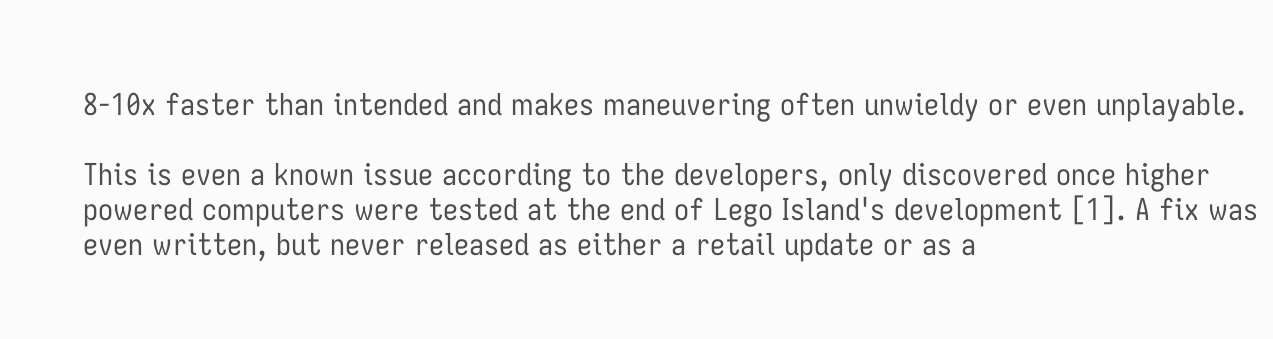8-10x faster than intended and makes maneuvering often unwieldy or even unplayable.

This is even a known issue according to the developers, only discovered once higher powered computers were tested at the end of Lego Island's development [1]. A fix was even written, but never released as either a retail update or as a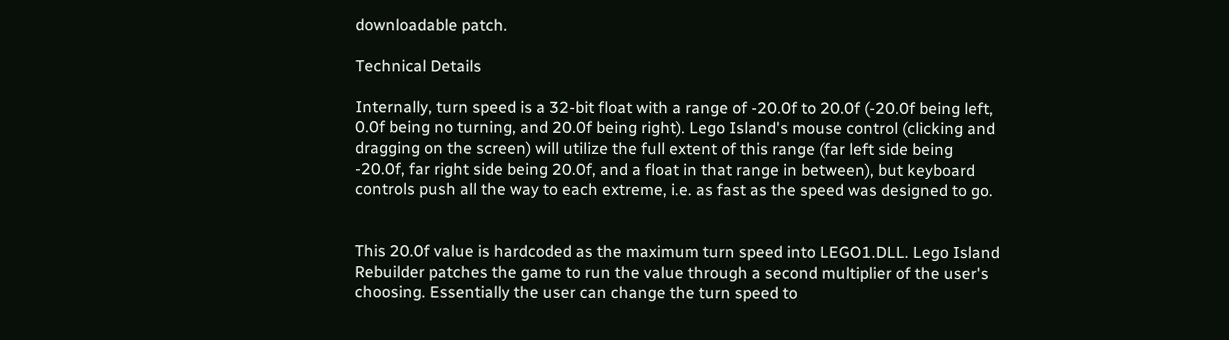downloadable patch.

Technical Details

Internally, turn speed is a 32-bit float with a range of -20.0f to 20.0f (-20.0f being left, 0.0f being no turning, and 20.0f being right). Lego Island's mouse control (clicking and dragging on the screen) will utilize the full extent of this range (far left side being -20.0f, far right side being 20.0f, and a float in that range in between), but keyboard controls push all the way to each extreme, i.e. as fast as the speed was designed to go.


This 20.0f value is hardcoded as the maximum turn speed into LEGO1.DLL. Lego Island Rebuilder patches the game to run the value through a second multiplier of the user's choosing. Essentially the user can change the turn speed to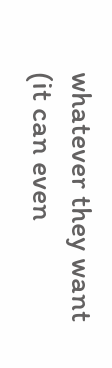whatever they want (it can even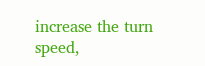increase the turn speed,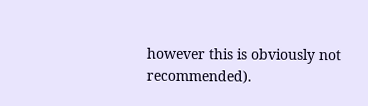however this is obviously not recommended).